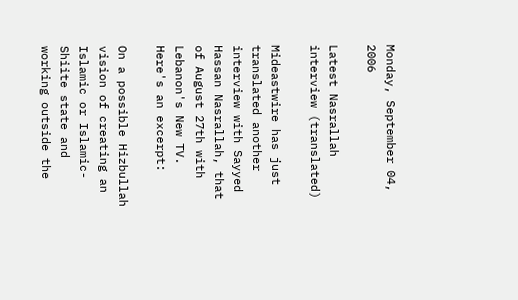Monday, September 04, 2006

Latest Nasrallah interview (translated)

Mideastwire has just translated another interview with Sayyed Hassan Nasrallah, that of August 27th with Lebanon's New TV. Here's an excerpt:

On a possible Hizbullah vision of creating an Islamic or Islamic-Shiite state and working outside the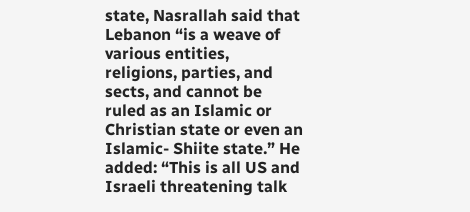state, Nasrallah said that Lebanon “is a weave of various entities, religions, parties, and sects, and cannot be ruled as an Islamic or Christian state or even an Islamic- Shiite state.” He added: “This is all US and Israeli threatening talk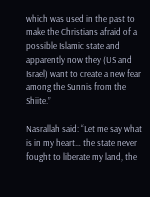which was used in the past to make the Christians afraid of a possible Islamic state and apparently now they (US and Israel) want to create a new fear among the Sunnis from the Shiite.”

Nasrallah said: “Let me say what is in my heart… the state never fought to liberate my land, the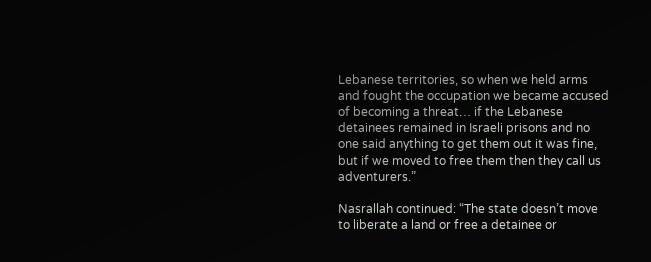Lebanese territories, so when we held arms and fought the occupation we became accused of becoming a threat… if the Lebanese detainees remained in Israeli prisons and no one said anything to get them out it was fine, but if we moved to free them then they call us adventurers.”

Nasrallah continued: “The state doesn’t move to liberate a land or free a detainee or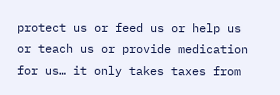protect us or feed us or help us or teach us or provide medication for us… it only takes taxes from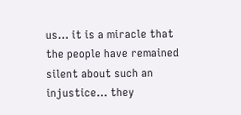us… it is a miracle that the people have remained silent about such an injustice… they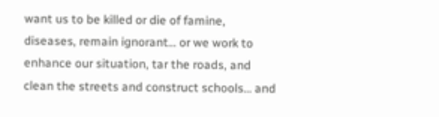want us to be killed or die of famine, diseases, remain ignorant… or we work to enhance our situation, tar the roads, and clean the streets and construct schools… and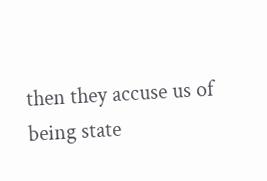then they accuse us of being state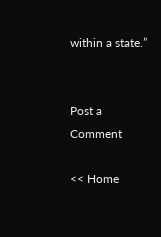within a state.”


Post a Comment

<< Home